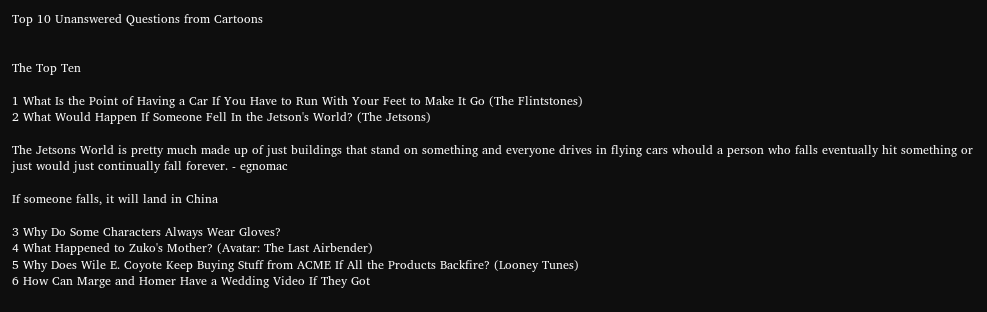Top 10 Unanswered Questions from Cartoons


The Top Ten

1 What Is the Point of Having a Car If You Have to Run With Your Feet to Make It Go (The Flintstones)
2 What Would Happen If Someone Fell In the Jetson's World? (The Jetsons)

The Jetsons World is pretty much made up of just buildings that stand on something and everyone drives in flying cars whould a person who falls eventually hit something or just would just continually fall forever. - egnomac

If someone falls, it will land in China

3 Why Do Some Characters Always Wear Gloves?
4 What Happened to Zuko's Mother? (Avatar: The Last Airbender)
5 Why Does Wile E. Coyote Keep Buying Stuff from ACME If All the Products Backfire? (Looney Tunes)
6 How Can Marge and Homer Have a Wedding Video If They Got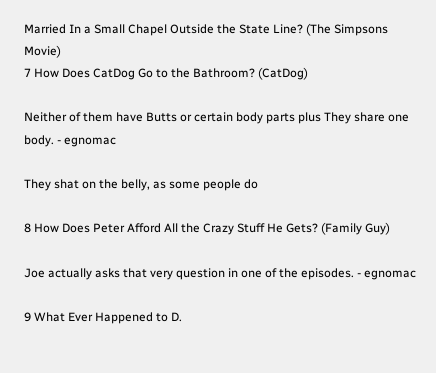Married In a Small Chapel Outside the State Line? (The Simpsons Movie)
7 How Does CatDog Go to the Bathroom? (CatDog)

Neither of them have Butts or certain body parts plus They share one body. - egnomac

They shat on the belly, as some people do

8 How Does Peter Afford All the Crazy Stuff He Gets? (Family Guy)

Joe actually asks that very question in one of the episodes. - egnomac

9 What Ever Happened to D.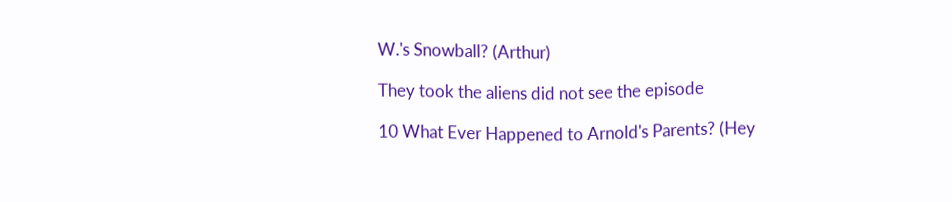W.'s Snowball? (Arthur)

They took the aliens did not see the episode

10 What Ever Happened to Arnold's Parents? (Hey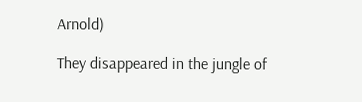Arnold)

They disappeared in the jungle of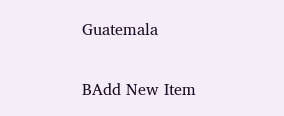Guatemala

BAdd New Item